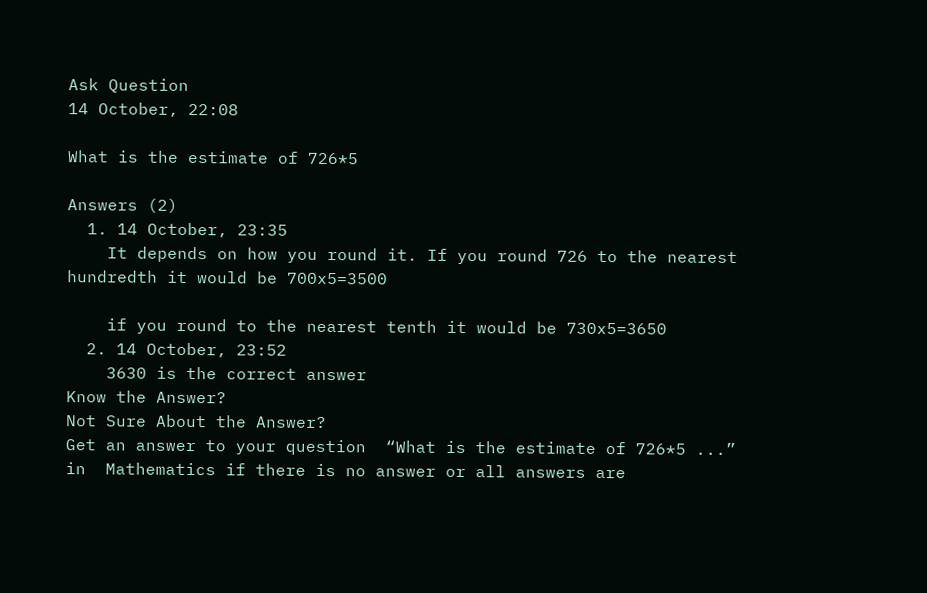Ask Question
14 October, 22:08

What is the estimate of 726*5

Answers (2)
  1. 14 October, 23:35
    It depends on how you round it. If you round 726 to the nearest hundredth it would be 700x5=3500

    if you round to the nearest tenth it would be 730x5=3650
  2. 14 October, 23:52
    3630 is the correct answer
Know the Answer?
Not Sure About the Answer?
Get an answer to your question  “What is the estimate of 726*5 ...” in  Mathematics if there is no answer or all answers are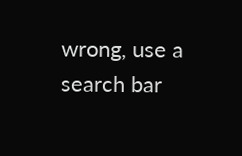wrong, use a search bar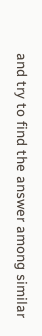and try to find the answer among similar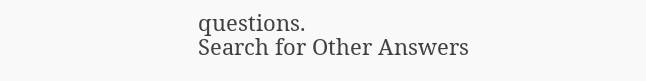questions.
Search for Other Answers